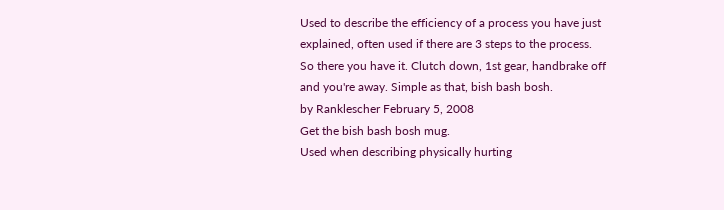Used to describe the efficiency of a process you have just explained, often used if there are 3 steps to the process.
So there you have it. Clutch down, 1st gear, handbrake off and you're away. Simple as that, bish bash bosh.
by Ranklescher February 5, 2008
Get the bish bash bosh mug.
Used when describing physically hurting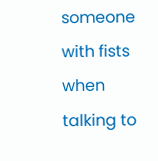someone with fists when talking to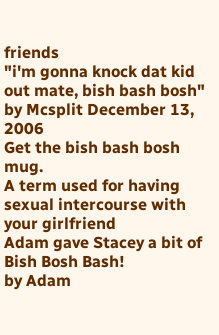friends
"i'm gonna knock dat kid out mate, bish bash bosh"
by Mcsplit December 13, 2006
Get the bish bash bosh mug.
A term used for having sexual intercourse with your girlfriend
Adam gave Stacey a bit of Bish Bosh Bash!
by Adam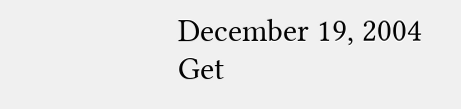December 19, 2004
Get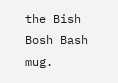the Bish Bosh Bash mug.